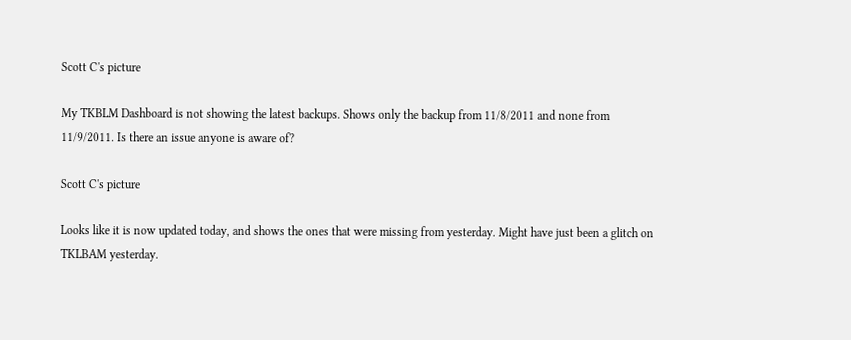Scott C's picture

My TKBLM Dashboard is not showing the latest backups. Shows only the backup from 11/8/2011 and none from 11/9/2011. Is there an issue anyone is aware of?

Scott C's picture

Looks like it is now updated today, and shows the ones that were missing from yesterday. Might have just been a glitch on TKLBAM yesterday.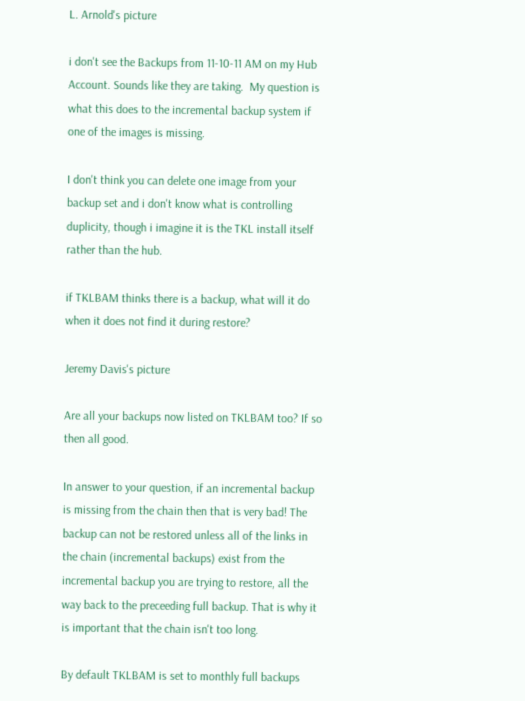L. Arnold's picture

i don't see the Backups from 11-10-11 AM on my Hub Account. Sounds like they are taking.  My question is what this does to the incremental backup system if one of the images is missing.

I don't think you can delete one image from your backup set and i don't know what is controlling duplicity, though i imagine it is the TKL install itself rather than the hub.

if TKLBAM thinks there is a backup, what will it do when it does not find it during restore?

Jeremy Davis's picture

Are all your backups now listed on TKLBAM too? If so then all good.

In answer to your question, if an incremental backup is missing from the chain then that is very bad! The backup can not be restored unless all of the links in the chain (incremental backups) exist from the incremental backup you are trying to restore, all the way back to the preceeding full backup. That is why it is important that the chain isn't too long.

By default TKLBAM is set to monthly full backups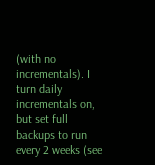(with no incrementals). I turn daily incrementals on, but set full backups to run every 2 weeks (see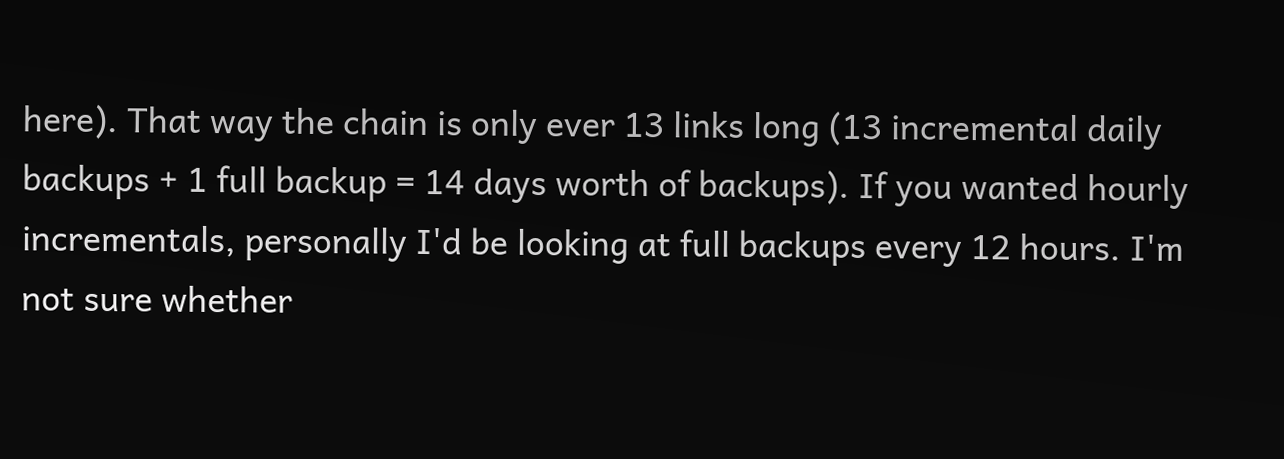here). That way the chain is only ever 13 links long (13 incremental daily backups + 1 full backup = 14 days worth of backups). If you wanted hourly incrementals, personally I'd be looking at full backups every 12 hours. I'm not sure whether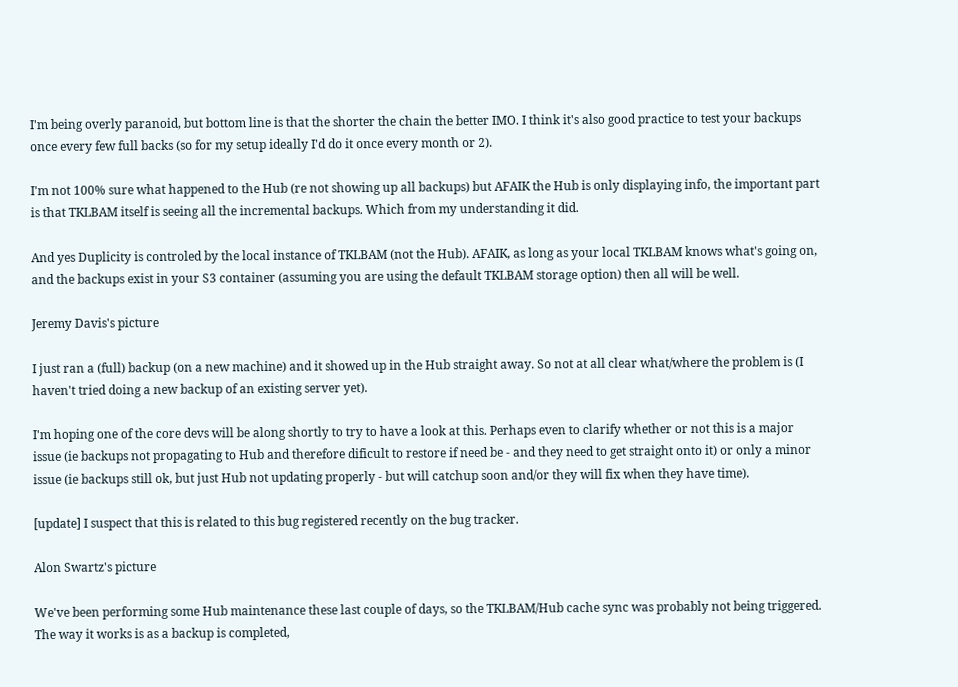I'm being overly paranoid, but bottom line is that the shorter the chain the better IMO. I think it's also good practice to test your backups once every few full backs (so for my setup ideally I'd do it once every month or 2).

I'm not 100% sure what happened to the Hub (re not showing up all backups) but AFAIK the Hub is only displaying info, the important part is that TKLBAM itself is seeing all the incremental backups. Which from my understanding it did.

And yes Duplicity is controled by the local instance of TKLBAM (not the Hub). AFAIK, as long as your local TKLBAM knows what's going on, and the backups exist in your S3 container (assuming you are using the default TKLBAM storage option) then all will be well.

Jeremy Davis's picture

I just ran a (full) backup (on a new machine) and it showed up in the Hub straight away. So not at all clear what/where the problem is (I haven't tried doing a new backup of an existing server yet).

I'm hoping one of the core devs will be along shortly to try to have a look at this. Perhaps even to clarify whether or not this is a major issue (ie backups not propagating to Hub and therefore dificult to restore if need be - and they need to get straight onto it) or only a minor issue (ie backups still ok, but just Hub not updating properly - but will catchup soon and/or they will fix when they have time).

[update] I suspect that this is related to this bug registered recently on the bug tracker.

Alon Swartz's picture

We've been performing some Hub maintenance these last couple of days, so the TKLBAM/Hub cache sync was probably not being triggered. The way it works is as a backup is completed,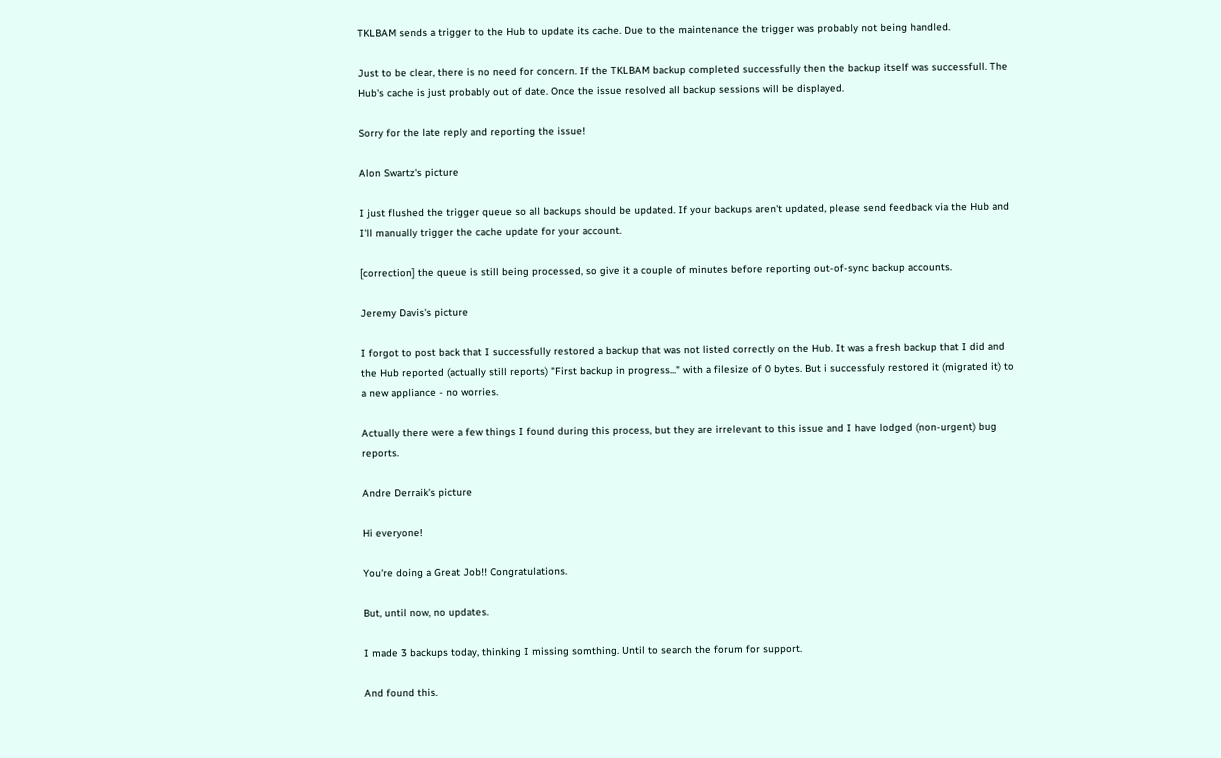TKLBAM sends a trigger to the Hub to update its cache. Due to the maintenance the trigger was probably not being handled.

Just to be clear, there is no need for concern. If the TKLBAM backup completed successfully then the backup itself was successfull. The Hub's cache is just probably out of date. Once the issue resolved all backup sessions will be displayed.

Sorry for the late reply and reporting the issue!

Alon Swartz's picture

I just flushed the trigger queue so all backups should be updated. If your backups aren't updated, please send feedback via the Hub and I'll manually trigger the cache update for your account.

[correction] the queue is still being processed, so give it a couple of minutes before reporting out-of-sync backup accounts.

Jeremy Davis's picture

I forgot to post back that I successfully restored a backup that was not listed correctly on the Hub. It was a fresh backup that I did and the Hub reported (actually still reports) "First backup in progress..." with a filesize of 0 bytes. But i successfuly restored it (migrated it) to a new appliance - no worries.

Actually there were a few things I found during this process, but they are irrelevant to this issue and I have lodged (non-urgent) bug reports.

Andre Derraik's picture

Hi everyone!

You're doing a Great Job!! Congratulations.

But, until now, no updates.

I made 3 backups today, thinking I missing somthing. Until to search the forum for support.

And found this.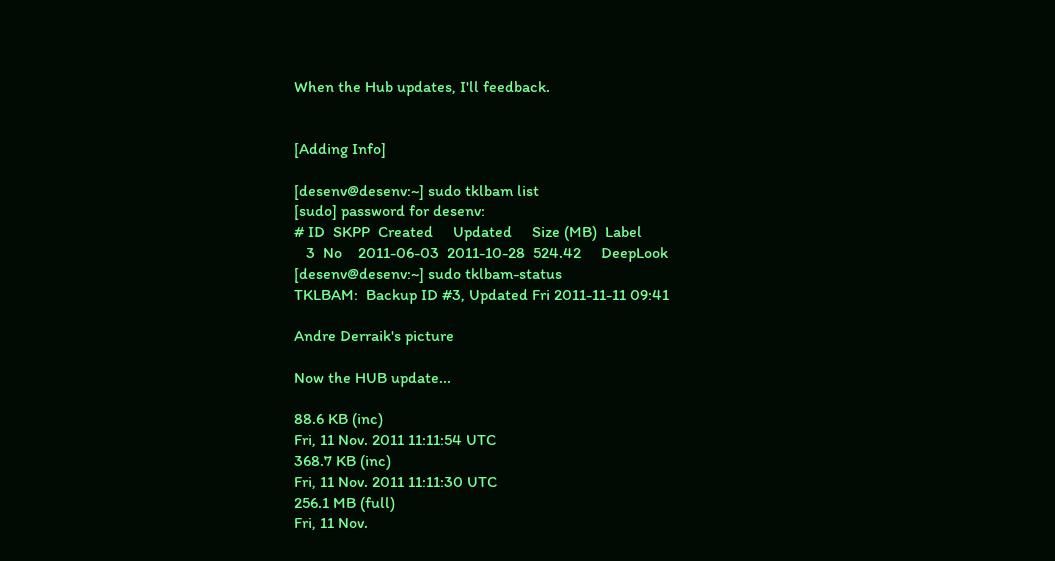When the Hub updates, I'll feedback.


[Adding Info]

[desenv@desenv:~] sudo tklbam list
[sudo] password for desenv:
# ID  SKPP  Created     Updated     Size (MB)  Label
   3  No    2011-06-03  2011-10-28  524.42     DeepLook
[desenv@desenv:~] sudo tklbam-status
TKLBAM:  Backup ID #3, Updated Fri 2011-11-11 09:41

Andre Derraik's picture

Now the HUB update...

88.6 KB (inc)
Fri, 11 Nov. 2011 11:11:54 UTC
368.7 KB (inc)
Fri, 11 Nov. 2011 11:11:30 UTC
256.1 MB (full)
Fri, 11 Nov.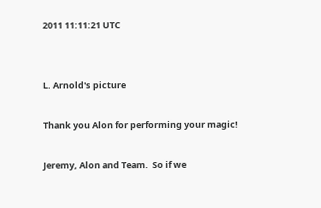2011 11:11:21 UTC


L. Arnold's picture

Thank you Alon for performing your magic!

Jeremy, Alon and Team.  So if we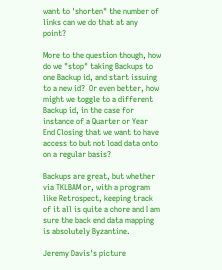want to 'shorten" the number of links can we do that at any point?

More to the question though, how do we "stop" taking Backups to one Backup id, and start issuing to a new id?  Or even better, how might we toggle to a different Backup id, in the case for instance of a Quarter or Year End Closing that we want to have access to but not load data onto on a regular basis?

Backups are great, but whether via TKLBAM or, with a program like Retrospect, keeping track of it all is quite a chore and I am sure the back end data mapping is absolutely Byzantine.

Jeremy Davis's picture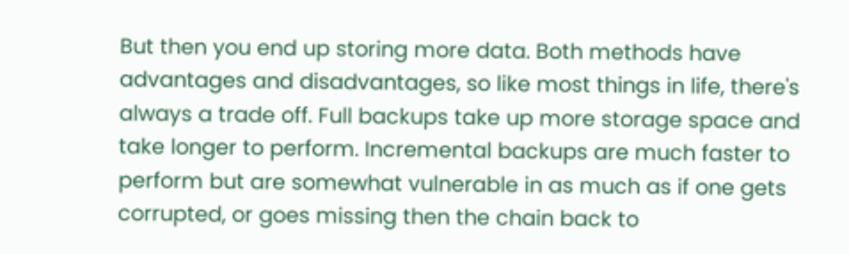But then you end up storing more data. Both methods have advantages and disadvantages, so like most things in life, there's always a trade off. Full backups take up more storage space and take longer to perform. Incremental backups are much faster to perform but are somewhat vulnerable in as much as if one gets corrupted, or goes missing then the chain back to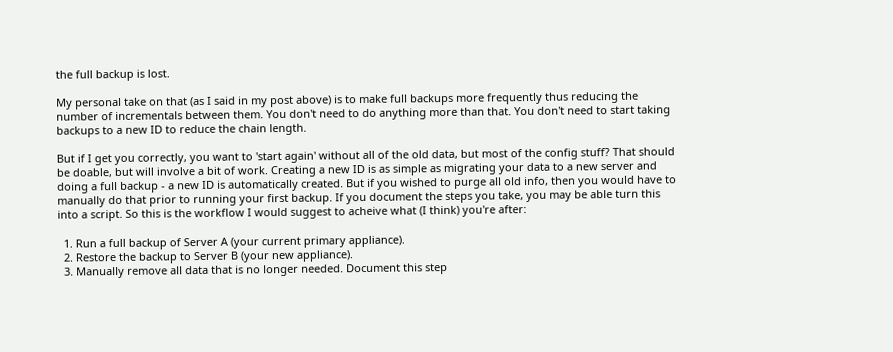the full backup is lost.

My personal take on that (as I said in my post above) is to make full backups more frequently thus reducing the number of incrementals between them. You don't need to do anything more than that. You don't need to start taking backups to a new ID to reduce the chain length.

But if I get you correctly, you want to 'start again' without all of the old data, but most of the config stuff? That should be doable, but will involve a bit of work. Creating a new ID is as simple as migrating your data to a new server and doing a full backup - a new ID is automatically created. But if you wished to purge all old info, then you would have to manually do that prior to running your first backup. If you document the steps you take, you may be able turn this into a script. So this is the workflow I would suggest to acheive what (I think) you're after:

  1. Run a full backup of Server A (your current primary appliance).
  2. Restore the backup to Server B (your new appliance).
  3. Manually remove all data that is no longer needed. Document this step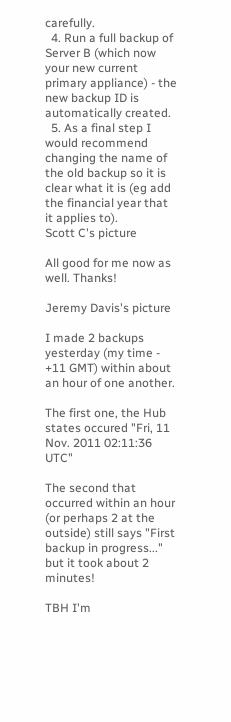carefully.
  4. Run a full backup of Server B (which now your new current primary appliance) - the new backup ID is automatically created.
  5. As a final step I would recommend changing the name of the old backup so it is clear what it is (eg add the financial year that it applies to).
Scott C's picture

All good for me now as well. Thanks!

Jeremy Davis's picture

I made 2 backups yesterday (my time - +11 GMT) within about an hour of one another.

The first one, the Hub states occured "Fri, 11 Nov. 2011 02:11:36 UTC"

The second that occurred within an hour (or perhaps 2 at the outside) still says "First backup in progress..." but it took about 2 minutes!

TBH I'm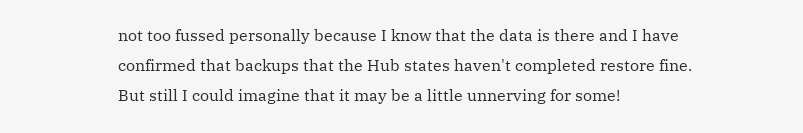not too fussed personally because I know that the data is there and I have confirmed that backups that the Hub states haven't completed restore fine. But still I could imagine that it may be a little unnerving for some!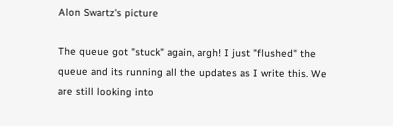Alon Swartz's picture

The queue got "stuck" again, argh! I just "flushed" the queue and its running all the updates as I write this. We are still looking into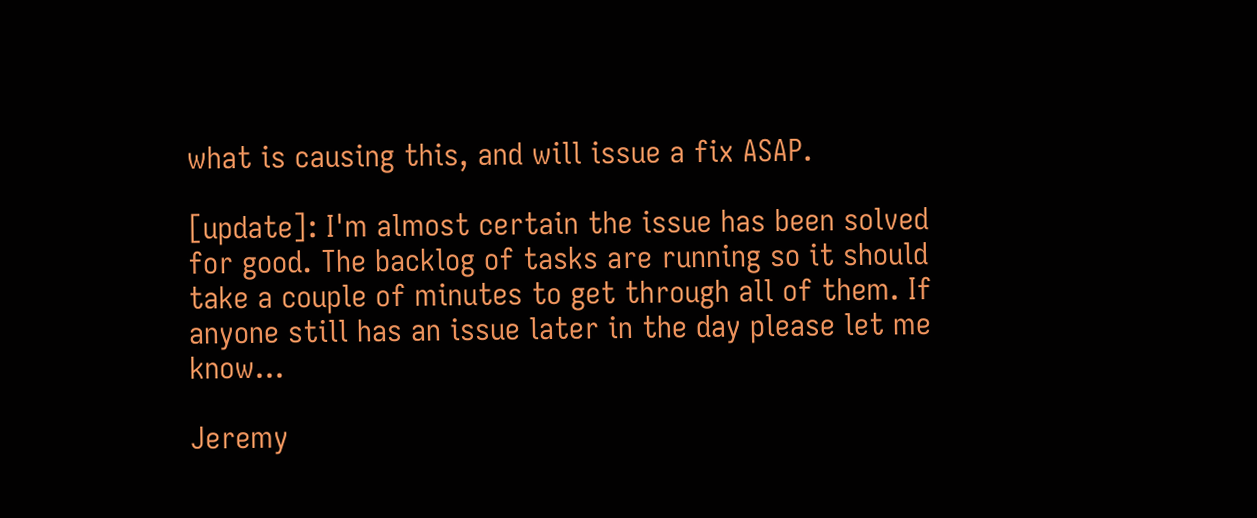what is causing this, and will issue a fix ASAP.

[update]: I'm almost certain the issue has been solved for good. The backlog of tasks are running so it should take a couple of minutes to get through all of them. If anyone still has an issue later in the day please let me know...

Jeremy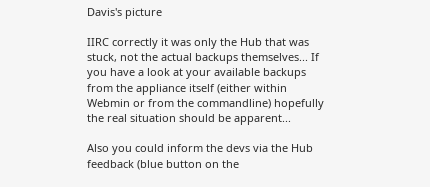Davis's picture

IIRC correctly it was only the Hub that was stuck, not the actual backups themselves... If you have a look at your available backups from the appliance itself (either within Webmin or from the commandline) hopefully the real situation should be apparent...

Also you could inform the devs via the Hub feedback (blue button on the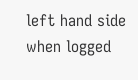left hand side when logged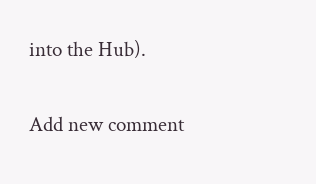into the Hub).

Add new comment